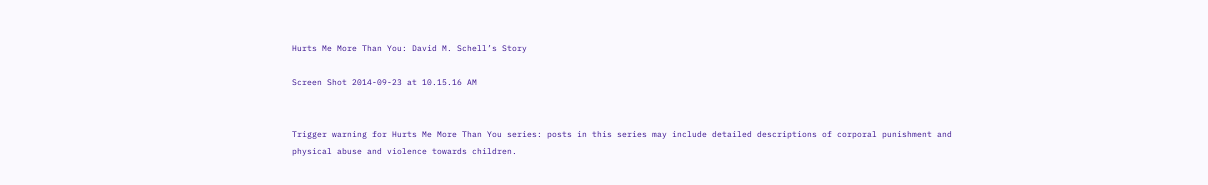Hurts Me More Than You: David M. Schell’s Story

Screen Shot 2014-09-23 at 10.15.16 AM


Trigger warning for Hurts Me More Than You series: posts in this series may include detailed descriptions of corporal punishment and physical abuse and violence towards children.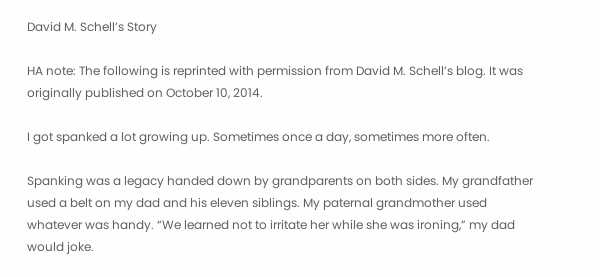David M. Schell’s Story

HA note: The following is reprinted with permission from David M. Schell’s blog. It was originally published on October 10, 2014.

I got spanked a lot growing up. Sometimes once a day, sometimes more often.

Spanking was a legacy handed down by grandparents on both sides. My grandfather used a belt on my dad and his eleven siblings. My paternal grandmother used whatever was handy. “We learned not to irritate her while she was ironing,” my dad would joke.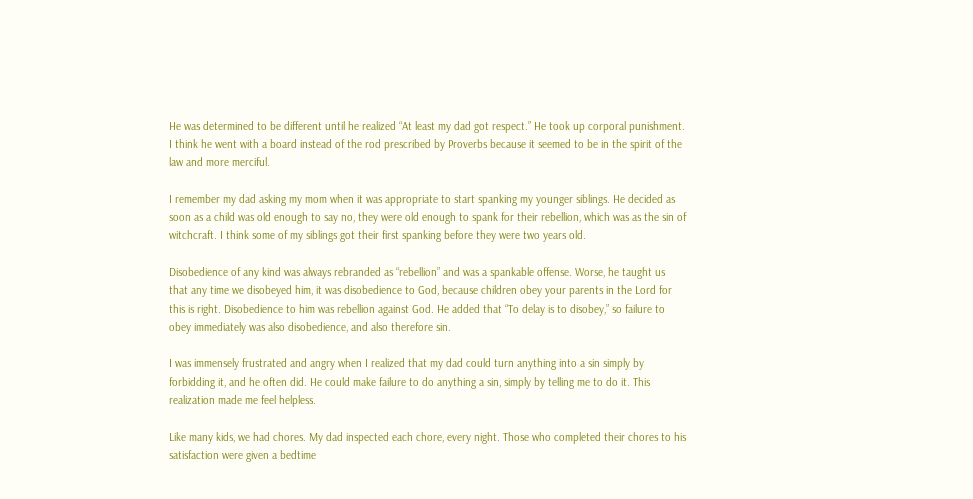He was determined to be different until he realized “At least my dad got respect.” He took up corporal punishment. I think he went with a board instead of the rod prescribed by Proverbs because it seemed to be in the spirit of the law and more merciful.

I remember my dad asking my mom when it was appropriate to start spanking my younger siblings. He decided as soon as a child was old enough to say no, they were old enough to spank for their rebellion, which was as the sin of witchcraft. I think some of my siblings got their first spanking before they were two years old.

Disobedience of any kind was always rebranded as “rebellion” and was a spankable offense. Worse, he taught us that any time we disobeyed him, it was disobedience to God, because children obey your parents in the Lord for this is right. Disobedience to him was rebellion against God. He added that “To delay is to disobey,” so failure to obey immediately was also disobedience, and also therefore sin.

I was immensely frustrated and angry when I realized that my dad could turn anything into a sin simply by forbidding it, and he often did. He could make failure to do anything a sin, simply by telling me to do it. This realization made me feel helpless.

Like many kids, we had chores. My dad inspected each chore, every night. Those who completed their chores to his satisfaction were given a bedtime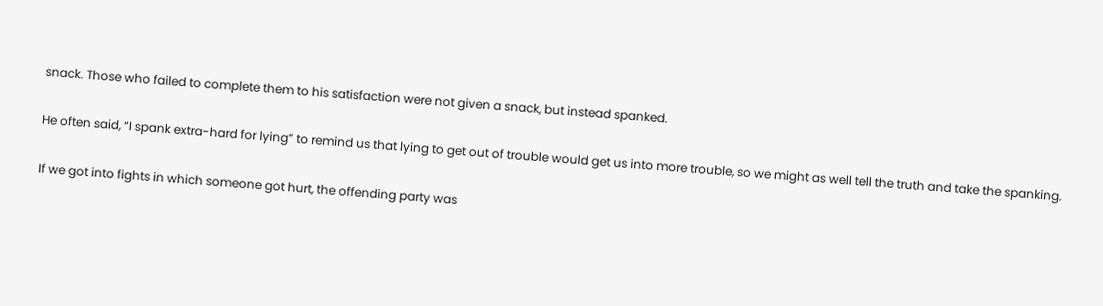snack. Those who failed to complete them to his satisfaction were not given a snack, but instead spanked.

He often said, “I spank extra-hard for lying” to remind us that lying to get out of trouble would get us into more trouble, so we might as well tell the truth and take the spanking.

If we got into fights in which someone got hurt, the offending party was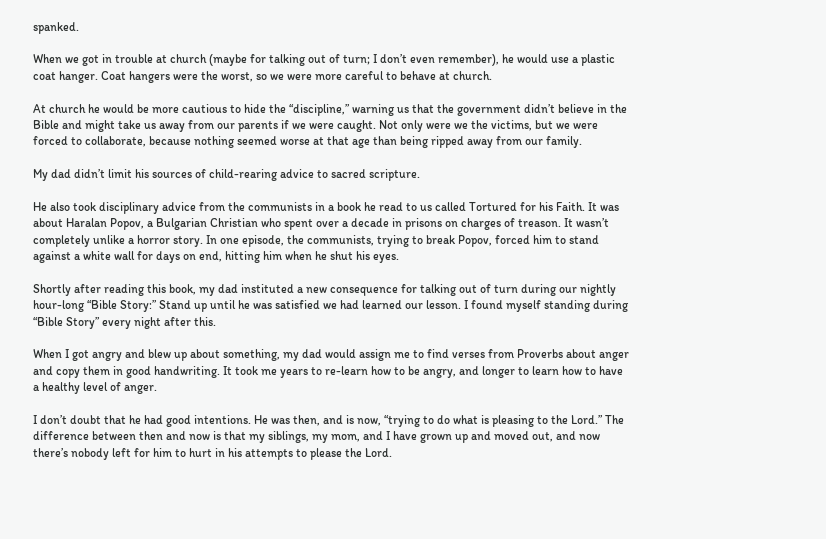spanked.

When we got in trouble at church (maybe for talking out of turn; I don’t even remember), he would use a plastic coat hanger. Coat hangers were the worst, so we were more careful to behave at church.

At church he would be more cautious to hide the “discipline,” warning us that the government didn’t believe in the Bible and might take us away from our parents if we were caught. Not only were we the victims, but we were forced to collaborate, because nothing seemed worse at that age than being ripped away from our family.

My dad didn’t limit his sources of child-rearing advice to sacred scripture.

He also took disciplinary advice from the communists in a book he read to us called Tortured for his Faith. It was about Haralan Popov, a Bulgarian Christian who spent over a decade in prisons on charges of treason. It wasn’t completely unlike a horror story. In one episode, the communists, trying to break Popov, forced him to stand against a white wall for days on end, hitting him when he shut his eyes.

Shortly after reading this book, my dad instituted a new consequence for talking out of turn during our nightly hour-long “Bible Story:” Stand up until he was satisfied we had learned our lesson. I found myself standing during “Bible Story” every night after this.

When I got angry and blew up about something, my dad would assign me to find verses from Proverbs about anger and copy them in good handwriting. It took me years to re-learn how to be angry, and longer to learn how to have a healthy level of anger.

I don’t doubt that he had good intentions. He was then, and is now, “trying to do what is pleasing to the Lord.” The difference between then and now is that my siblings, my mom, and I have grown up and moved out, and now there’s nobody left for him to hurt in his attempts to please the Lord.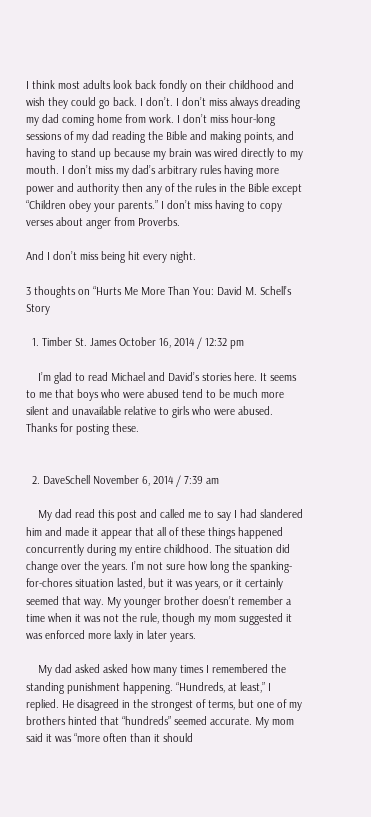I think most adults look back fondly on their childhood and wish they could go back. I don’t. I don’t miss always dreading my dad coming home from work. I don’t miss hour-long sessions of my dad reading the Bible and making points, and having to stand up because my brain was wired directly to my mouth. I don’t miss my dad’s arbitrary rules having more power and authority then any of the rules in the Bible except “Children obey your parents.” I don’t miss having to copy verses about anger from Proverbs.

And I don’t miss being hit every night.

3 thoughts on “Hurts Me More Than You: David M. Schell’s Story

  1. Timber St. James October 16, 2014 / 12:32 pm

    I’m glad to read Michael and David’s stories here. It seems to me that boys who were abused tend to be much more silent and unavailable relative to girls who were abused. Thanks for posting these.


  2. DaveSchell November 6, 2014 / 7:39 am

    My dad read this post and called me to say I had slandered him and made it appear that all of these things happened concurrently during my entire childhood. The situation did change over the years. I’m not sure how long the spanking-for-chores situation lasted, but it was years, or it certainly seemed that way. My younger brother doesn’t remember a time when it was not the rule, though my mom suggested it was enforced more laxly in later years.

    My dad asked asked how many times I remembered the standing punishment happening. “Hundreds, at least,” I replied. He disagreed in the strongest of terms, but one of my brothers hinted that “hundreds” seemed accurate. My mom said it was “more often than it should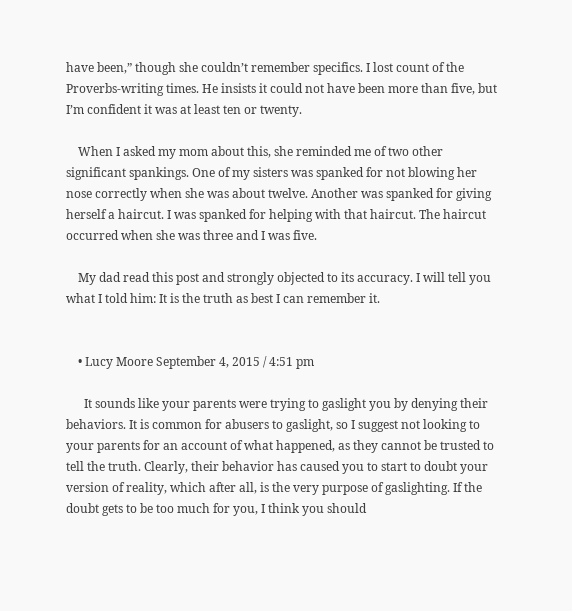have been,” though she couldn’t remember specifics. I lost count of the Proverbs-writing times. He insists it could not have been more than five, but I’m confident it was at least ten or twenty.

    When I asked my mom about this, she reminded me of two other significant spankings. One of my sisters was spanked for not blowing her nose correctly when she was about twelve. Another was spanked for giving herself a haircut. I was spanked for helping with that haircut. The haircut occurred when she was three and I was five.

    My dad read this post and strongly objected to its accuracy. I will tell you what I told him: It is the truth as best I can remember it.


    • Lucy Moore September 4, 2015 / 4:51 pm

      It sounds like your parents were trying to gaslight you by denying their behaviors. It is common for abusers to gaslight, so I suggest not looking to your parents for an account of what happened, as they cannot be trusted to tell the truth. Clearly, their behavior has caused you to start to doubt your version of reality, which after all, is the very purpose of gaslighting. If the doubt gets to be too much for you, I think you should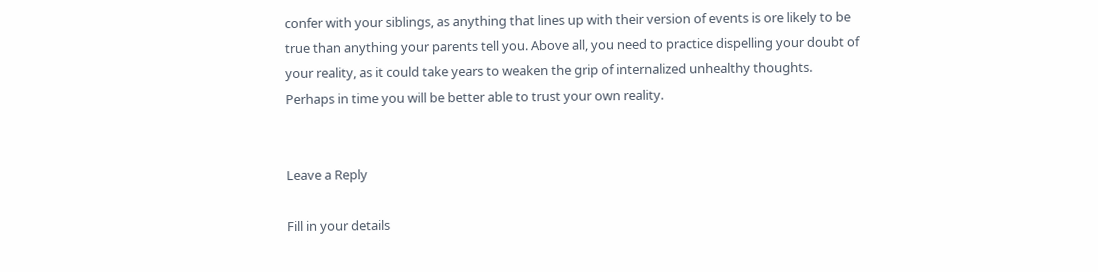confer with your siblings, as anything that lines up with their version of events is ore likely to be true than anything your parents tell you. Above all, you need to practice dispelling your doubt of your reality, as it could take years to weaken the grip of internalized unhealthy thoughts. Perhaps in time you will be better able to trust your own reality.


Leave a Reply

Fill in your details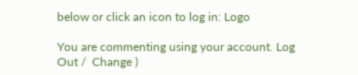below or click an icon to log in: Logo

You are commenting using your account. Log Out /  Change )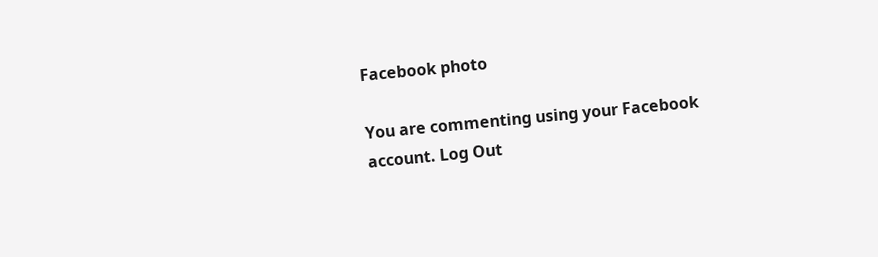Facebook photo

You are commenting using your Facebook account. Log Out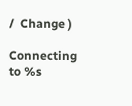/  Change )

Connecting to %s